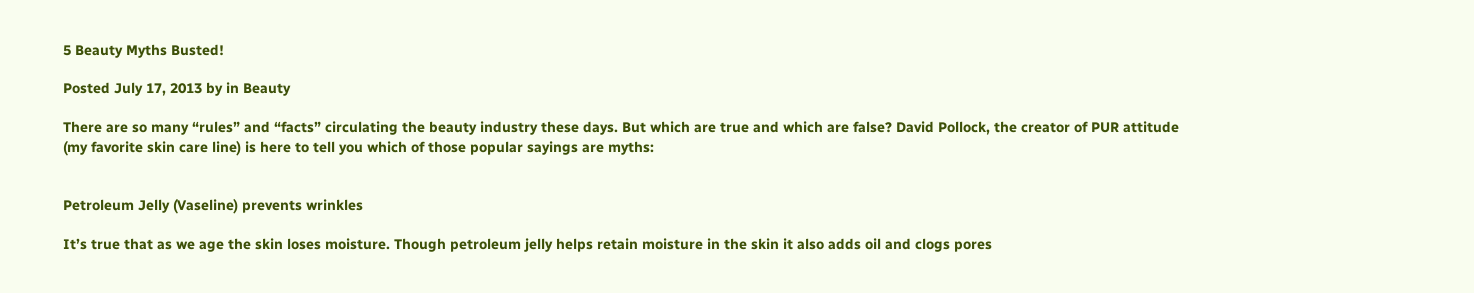5 Beauty Myths Busted!

Posted July 17, 2013 by in Beauty

There are so many “rules” and “facts” circulating the beauty industry these days. But which are true and which are false? David Pollock, the creator of PUR attitude (my favorite skin care line) is here to tell you which of those popular sayings are myths:


Petroleum Jelly (Vaseline) prevents wrinkles

It’s true that as we age the skin loses moisture. Though petroleum jelly helps retain moisture in the skin it also adds oil and clogs pores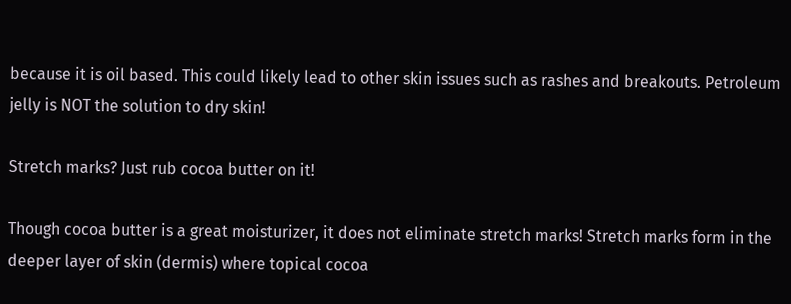because it is oil based. This could likely lead to other skin issues such as rashes and breakouts. Petroleum jelly is NOT the solution to dry skin!

Stretch marks? Just rub cocoa butter on it!

Though cocoa butter is a great moisturizer, it does not eliminate stretch marks! Stretch marks form in the deeper layer of skin (dermis) where topical cocoa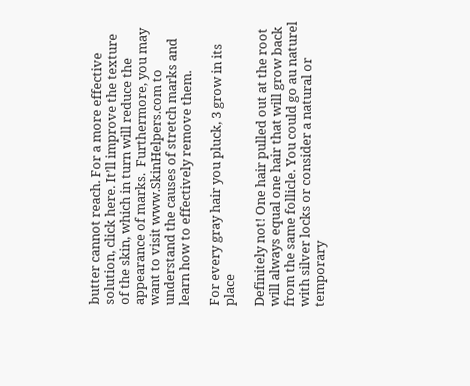butter cannot reach. For a more effective solution, click here. It’ll improve the texture of the skin, which in turn will reduce the appearance of marks.  Furthermore, you may want to visit www.SkinHelpers.com to understand the causes of stretch marks and learn how to effectively remove them.

For every gray hair you pluck, 3 grow in its place

Definitely not! One hair pulled out at the root will always equal one hair that will grow back from the same follicle. You could go au naturel with silver locks or consider a natural or temporary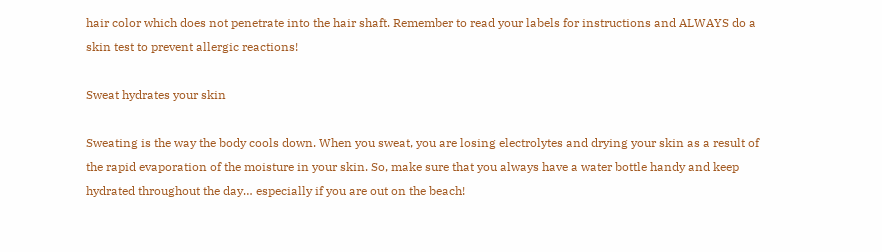hair color which does not penetrate into the hair shaft. Remember to read your labels for instructions and ALWAYS do a skin test to prevent allergic reactions!

Sweat hydrates your skin

Sweating is the way the body cools down. When you sweat, you are losing electrolytes and drying your skin as a result of the rapid evaporation of the moisture in your skin. So, make sure that you always have a water bottle handy and keep hydrated throughout the day… especially if you are out on the beach!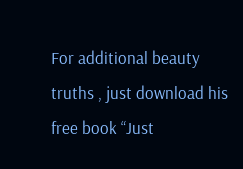For additional beauty truths , just download his free book “Just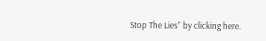Stop The Lies” by clicking here.